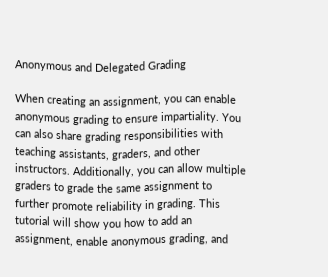Anonymous and Delegated Grading

When creating an assignment, you can enable anonymous grading to ensure impartiality. You can also share grading responsibilities with teaching assistants, graders, and other instructors. Additionally, you can allow multiple graders to grade the same assignment to further promote reliability in grading. This tutorial will show you how to add an assignment, enable anonymous grading, and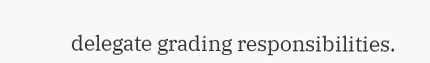delegate grading responsibilities.